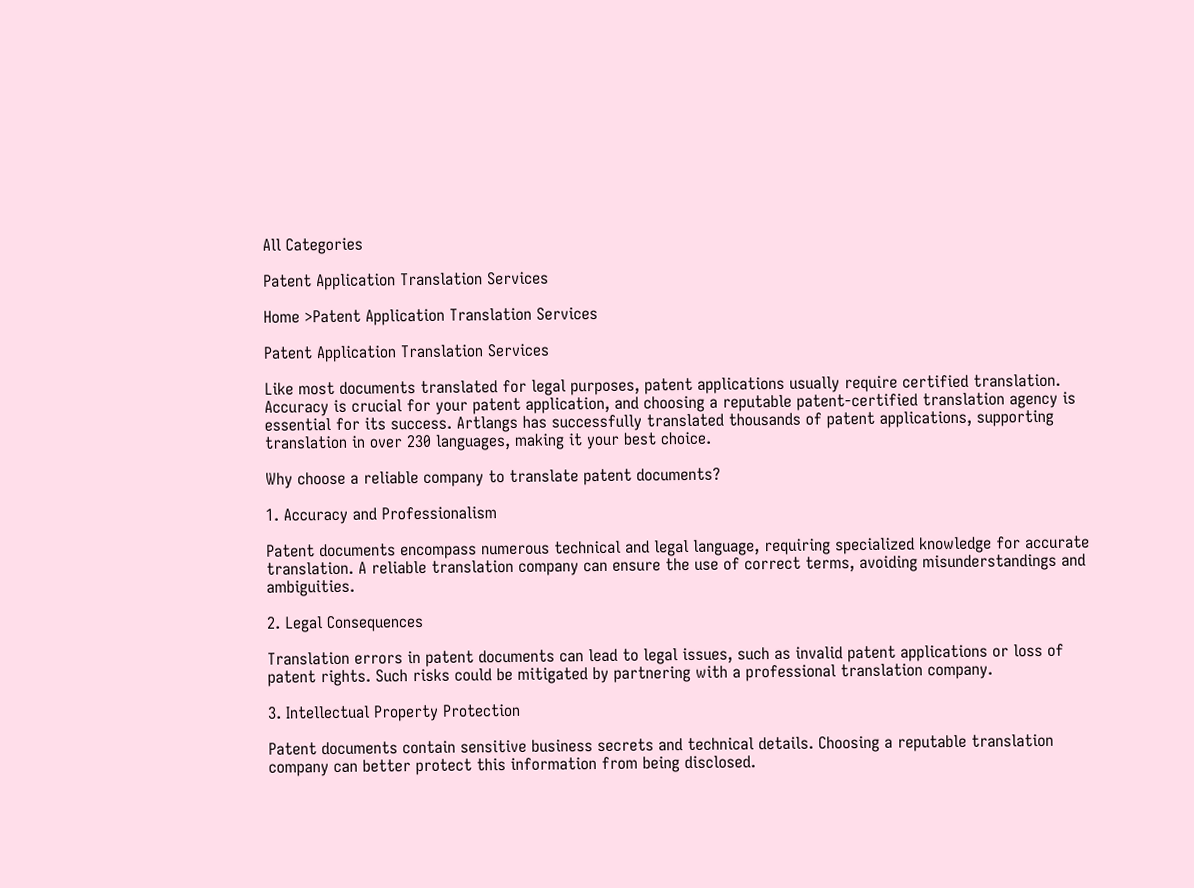All Categories

Patent Application Translation Services

Home >Patent Application Translation Services

Patent Application Translation Services

Like most documents translated for legal purposes, patent applications usually require certified translation. Accuracy is crucial for your patent application, and choosing a reputable patent-certified translation agency is essential for its success. Artlangs has successfully translated thousands of patent applications, supporting translation in over 230 languages, making it your best choice.

Why choose a reliable company to translate patent documents?

1. Accuracy and Professionalism

Patent documents encompass numerous technical and legal language, requiring specialized knowledge for accurate translation. A reliable translation company can ensure the use of correct terms, avoiding misunderstandings and ambiguities.

2. Legal Consequences

Translation errors in patent documents can lead to legal issues, such as invalid patent applications or loss of patent rights. Such risks could be mitigated by partnering with a professional translation company.

3. Intellectual Property Protection

Patent documents contain sensitive business secrets and technical details. Choosing a reputable translation company can better protect this information from being disclosed.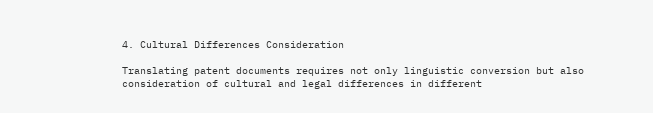4. Cultural Differences Consideration

Translating patent documents requires not only linguistic conversion but also consideration of cultural and legal differences in different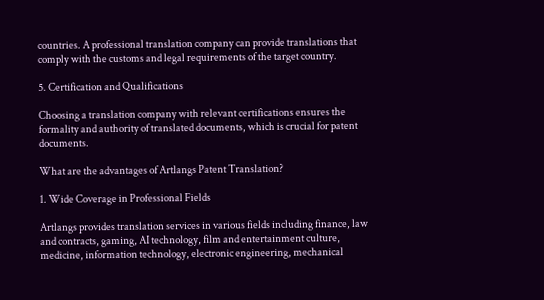countries. A professional translation company can provide translations that comply with the customs and legal requirements of the target country.

5. Certification and Qualifications

Choosing a translation company with relevant certifications ensures the formality and authority of translated documents, which is crucial for patent documents.

What are the advantages of Artlangs Patent Translation?

1. Wide Coverage in Professional Fields

Artlangs provides translation services in various fields including finance, law and contracts, gaming, AI technology, film and entertainment culture, medicine, information technology, electronic engineering, mechanical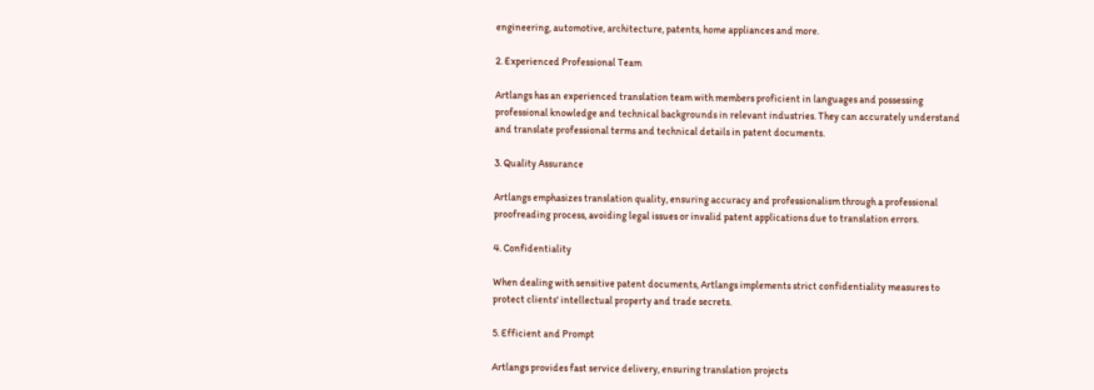engineering, automotive, architecture, patents, home appliances and more.

2. Experienced Professional Team

Artlangs has an experienced translation team with members proficient in languages and possessing professional knowledge and technical backgrounds in relevant industries. They can accurately understand and translate professional terms and technical details in patent documents.

3. Quality Assurance

Artlangs emphasizes translation quality, ensuring accuracy and professionalism through a professional proofreading process, avoiding legal issues or invalid patent applications due to translation errors.

4. Confidentiality

When dealing with sensitive patent documents, Artlangs implements strict confidentiality measures to protect clients' intellectual property and trade secrets.

5. Efficient and Prompt

Artlangs provides fast service delivery, ensuring translation projects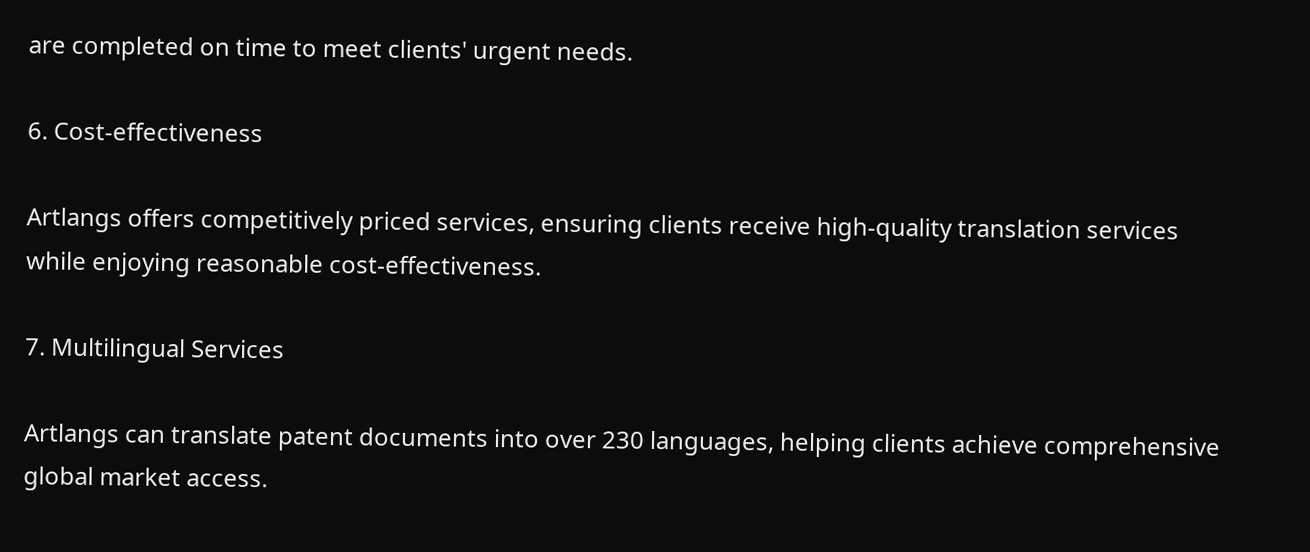are completed on time to meet clients' urgent needs.

6. Cost-effectiveness

Artlangs offers competitively priced services, ensuring clients receive high-quality translation services while enjoying reasonable cost-effectiveness.

7. Multilingual Services

Artlangs can translate patent documents into over 230 languages, helping clients achieve comprehensive global market access.